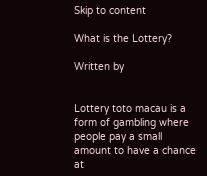Skip to content

What is the Lottery?

Written by


Lottery toto macau is a form of gambling where people pay a small amount to have a chance at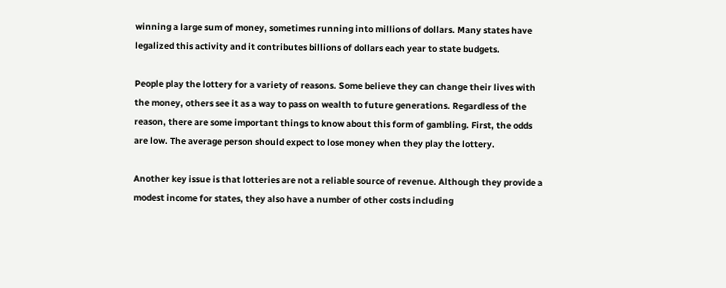winning a large sum of money, sometimes running into millions of dollars. Many states have legalized this activity and it contributes billions of dollars each year to state budgets.

People play the lottery for a variety of reasons. Some believe they can change their lives with the money, others see it as a way to pass on wealth to future generations. Regardless of the reason, there are some important things to know about this form of gambling. First, the odds are low. The average person should expect to lose money when they play the lottery.

Another key issue is that lotteries are not a reliable source of revenue. Although they provide a modest income for states, they also have a number of other costs including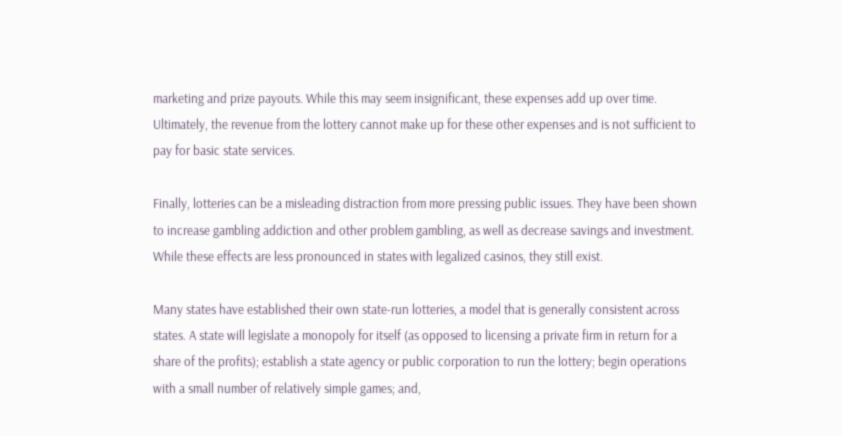marketing and prize payouts. While this may seem insignificant, these expenses add up over time. Ultimately, the revenue from the lottery cannot make up for these other expenses and is not sufficient to pay for basic state services.

Finally, lotteries can be a misleading distraction from more pressing public issues. They have been shown to increase gambling addiction and other problem gambling, as well as decrease savings and investment. While these effects are less pronounced in states with legalized casinos, they still exist.

Many states have established their own state-run lotteries, a model that is generally consistent across states. A state will legislate a monopoly for itself (as opposed to licensing a private firm in return for a share of the profits); establish a state agency or public corporation to run the lottery; begin operations with a small number of relatively simple games; and,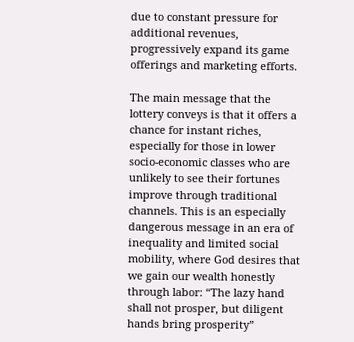due to constant pressure for additional revenues, progressively expand its game offerings and marketing efforts.

The main message that the lottery conveys is that it offers a chance for instant riches, especially for those in lower socio-economic classes who are unlikely to see their fortunes improve through traditional channels. This is an especially dangerous message in an era of inequality and limited social mobility, where God desires that we gain our wealth honestly through labor: “The lazy hand shall not prosper, but diligent hands bring prosperity”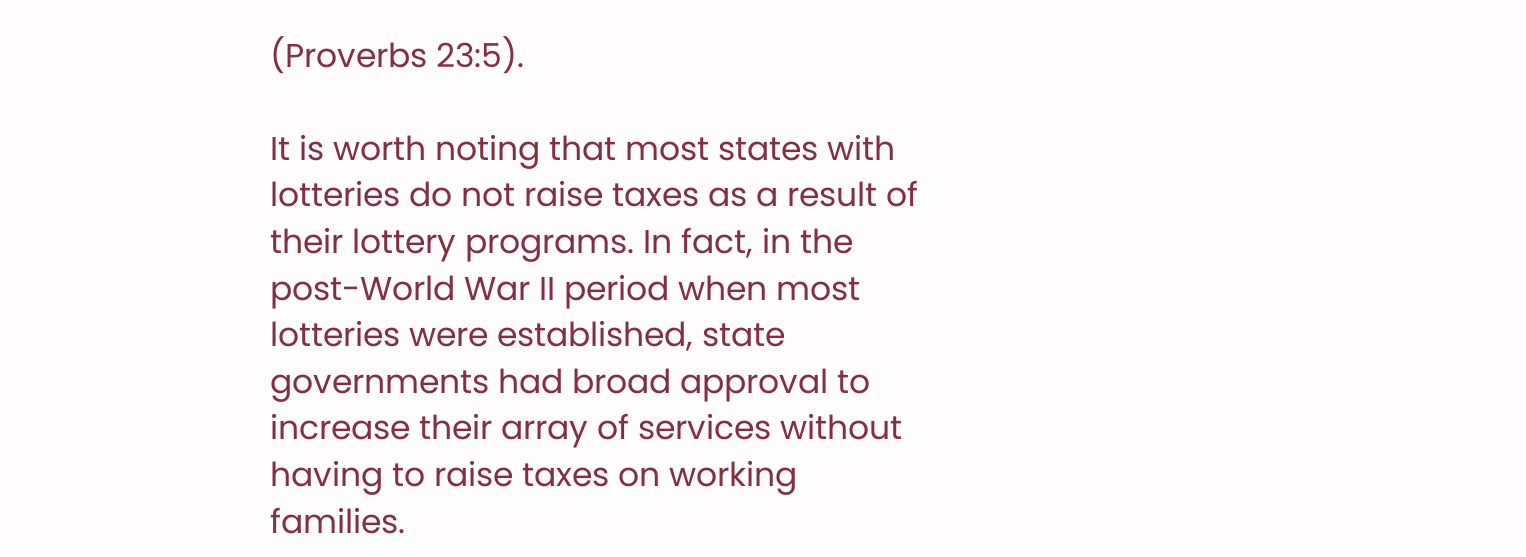(Proverbs 23:5).

It is worth noting that most states with lotteries do not raise taxes as a result of their lottery programs. In fact, in the post-World War II period when most lotteries were established, state governments had broad approval to increase their array of services without having to raise taxes on working families.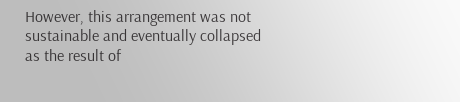However, this arrangement was not sustainable and eventually collapsed as the result of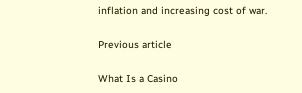inflation and increasing cost of war.

Previous article

What Is a Casino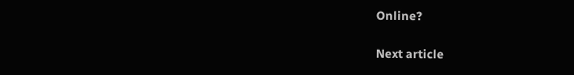Online?

Next article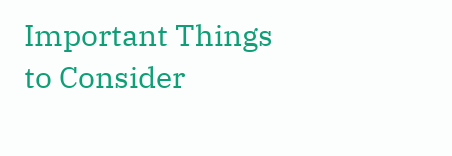Important Things to Consider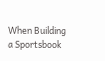When Building a Sportsbook